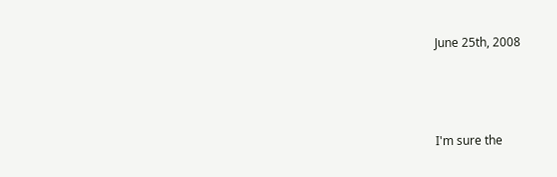June 25th, 2008



I'm sure the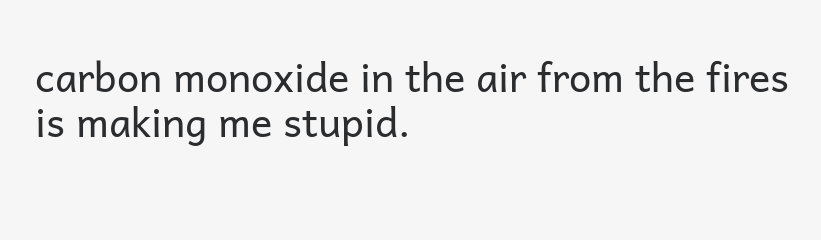carbon monoxide in the air from the fires is making me stupid.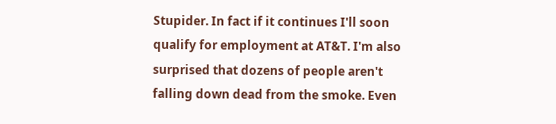Stupider. In fact if it continues I'll soon qualify for employment at AT&T. I'm also surprised that dozens of people aren't falling down dead from the smoke. Even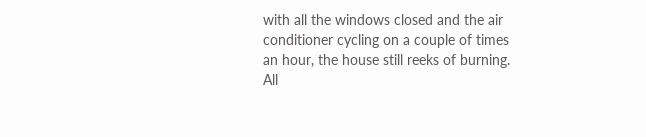with all the windows closed and the air conditioner cycling on a couple of times an hour, the house still reeks of burning. All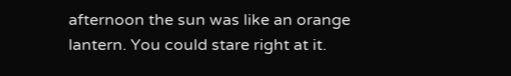afternoon the sun was like an orange lantern. You could stare right at it.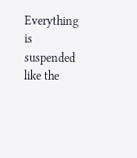Everything is suspended like the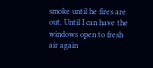smoke until he fires are out. Until I can have the windows open to fresh air again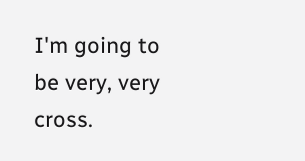I'm going to be very, very cross.